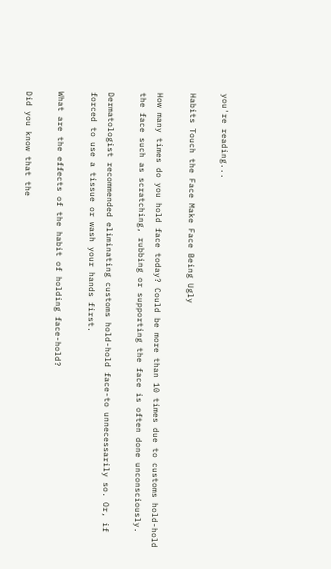you're reading...

Habits Touch the Face Make Face Being Ugly

How many times do you hold face today? Could be more than 10 times due to customs hold-hold the face such as scratching, rubbing or supporting the face is often done unconsciously.

Dermatologist recommended eliminating customs hold-hold face-to unnecessarily so. Or, if forced to use a tissue or wash your hands first.

What are the effects of the habit of holding face-hold?

Did you know that the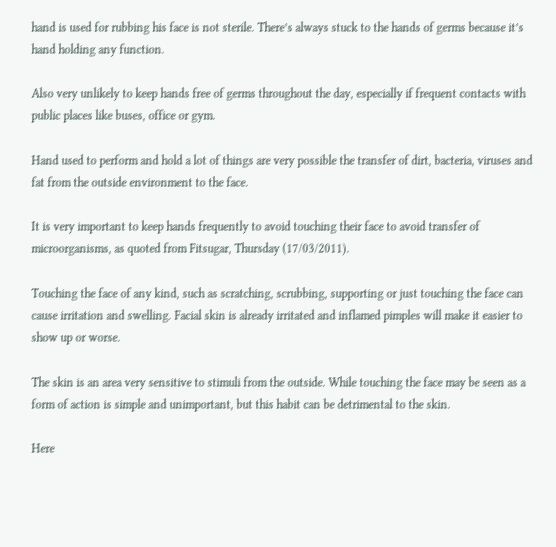hand is used for rubbing his face is not sterile. There’s always stuck to the hands of germs because it’s hand holding any function.

Also very unlikely to keep hands free of germs throughout the day, especially if frequent contacts with public places like buses, office or gym.

Hand used to perform and hold a lot of things are very possible the transfer of dirt, bacteria, viruses and fat from the outside environment to the face.

It is very important to keep hands frequently to avoid touching their face to avoid transfer of microorganisms, as quoted from Fitsugar, Thursday (17/03/2011).

Touching the face of any kind, such as scratching, scrubbing, supporting or just touching the face can cause irritation and swelling. Facial skin is already irritated and inflamed pimples will make it easier to show up or worse.

The skin is an area very sensitive to stimuli from the outside. While touching the face may be seen as a form of action is simple and unimportant, but this habit can be detrimental to the skin.

Here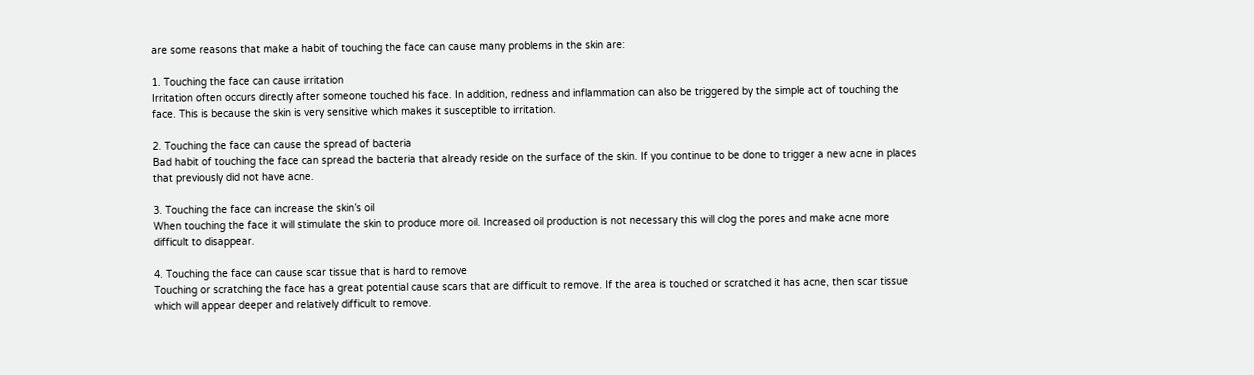are some reasons that make a habit of touching the face can cause many problems in the skin are:

1. Touching the face can cause irritation
Irritation often occurs directly after someone touched his face. In addition, redness and inflammation can also be triggered by the simple act of touching the face. This is because the skin is very sensitive which makes it susceptible to irritation.

2. Touching the face can cause the spread of bacteria
Bad habit of touching the face can spread the bacteria that already reside on the surface of the skin. If you continue to be done to trigger a new acne in places that previously did not have acne.

3. Touching the face can increase the skin’s oil
When touching the face it will stimulate the skin to produce more oil. Increased oil production is not necessary this will clog the pores and make acne more difficult to disappear.

4. Touching the face can cause scar tissue that is hard to remove
Touching or scratching the face has a great potential cause scars that are difficult to remove. If the area is touched or scratched it has acne, then scar tissue which will appear deeper and relatively difficult to remove.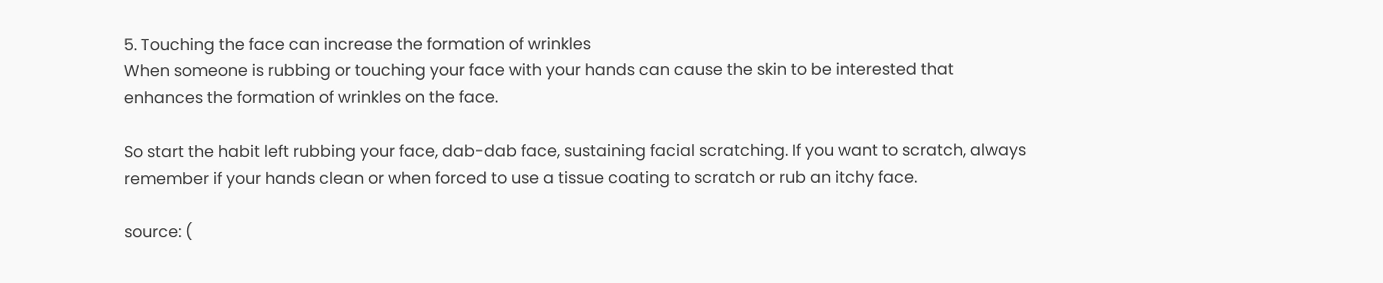5. Touching the face can increase the formation of wrinkles
When someone is rubbing or touching your face with your hands can cause the skin to be interested that enhances the formation of wrinkles on the face.

So start the habit left rubbing your face, dab-dab face, sustaining facial scratching. If you want to scratch, always remember if your hands clean or when forced to use a tissue coating to scratch or rub an itchy face.

source: (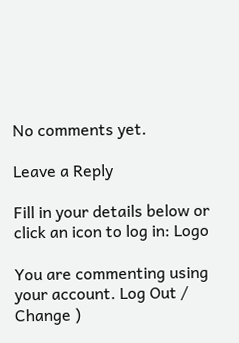No comments yet.

Leave a Reply

Fill in your details below or click an icon to log in: Logo

You are commenting using your account. Log Out /  Change )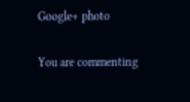Google+ photo

You are commenting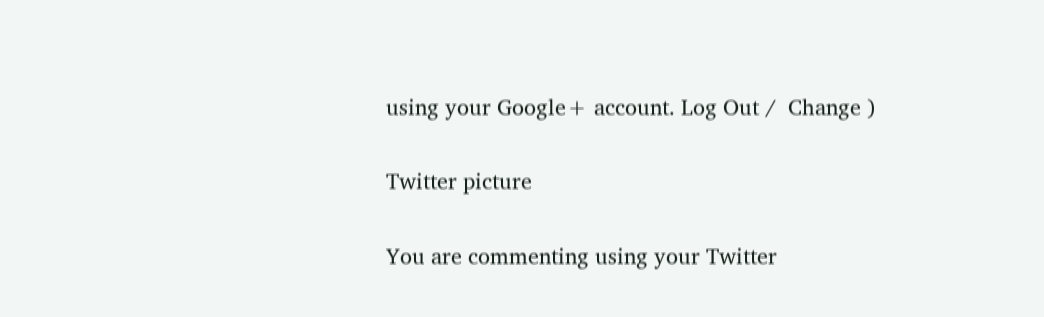using your Google+ account. Log Out /  Change )

Twitter picture

You are commenting using your Twitter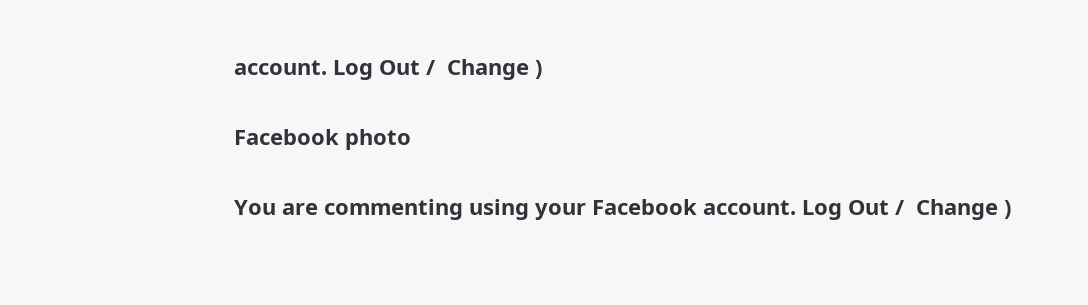account. Log Out /  Change )

Facebook photo

You are commenting using your Facebook account. Log Out /  Change )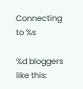Connecting to %s

%d bloggers like this: